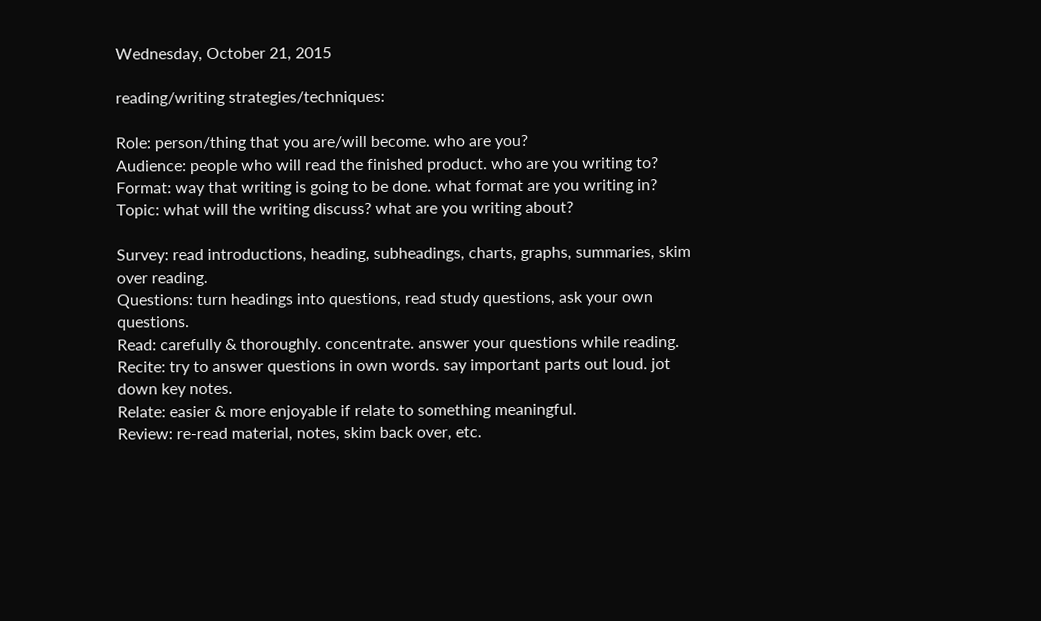Wednesday, October 21, 2015

reading/writing strategies/techniques:

Role: person/thing that you are/will become. who are you?
Audience: people who will read the finished product. who are you writing to?
Format: way that writing is going to be done. what format are you writing in?
Topic: what will the writing discuss? what are you writing about?

Survey: read introductions, heading, subheadings, charts, graphs, summaries, skim over reading.
Questions: turn headings into questions, read study questions, ask your own questions.
Read: carefully & thoroughly. concentrate. answer your questions while reading.
Recite: try to answer questions in own words. say important parts out loud. jot down key notes.
Relate: easier & more enjoyable if relate to something meaningful.
Review: re-read material, notes, skim back over, etc.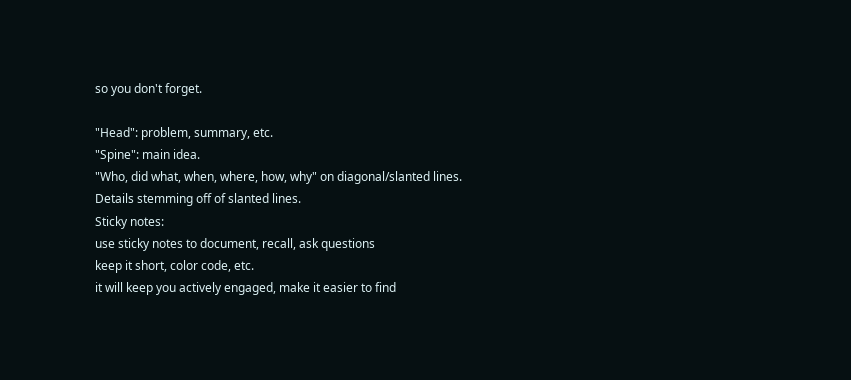so you don't forget.

"Head": problem, summary, etc.
"Spine": main idea.
"Who, did what, when, where, how, why" on diagonal/slanted lines.
Details stemming off of slanted lines.
Sticky notes:
use sticky notes to document, recall, ask questions
keep it short, color code, etc.
it will keep you actively engaged, make it easier to find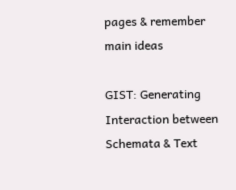pages & remember main ideas

GIST: Generating Interaction between Schemata & Text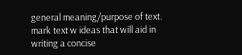general meaning/purpose of text.
mark text w ideas that will aid in writing a concise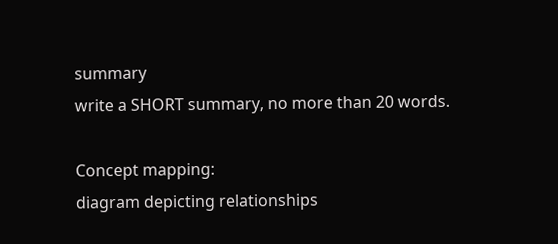summary
write a SHORT summary, no more than 20 words.

Concept mapping:
diagram depicting relationships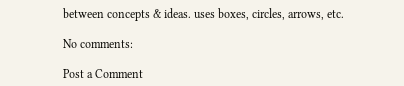between concepts & ideas. uses boxes, circles, arrows, etc.

No comments:

Post a Comment